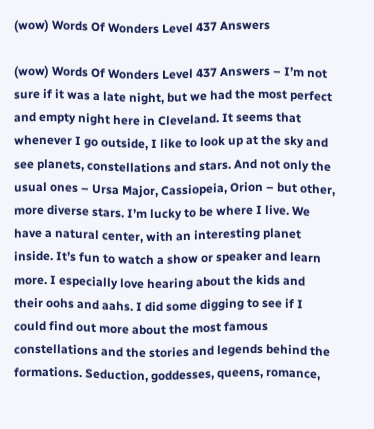(wow) Words Of Wonders Level 437 Answers

(wow) Words Of Wonders Level 437 Answers – I’m not sure if it was a late night, but we had the most perfect and empty night here in Cleveland. It seems that whenever I go outside, I like to look up at the sky and see planets, constellations and stars. And not only the usual ones – Ursa Major, Cassiopeia, Orion – but other, more diverse stars. I’m lucky to be where I live. We have a natural center, with an interesting planet inside. It’s fun to watch a show or speaker and learn more. I especially love hearing about the kids and their oohs and aahs. I did some digging to see if I could find out more about the most famous constellations and the stories and legends behind the formations. Seduction, goddesses, queens, romance,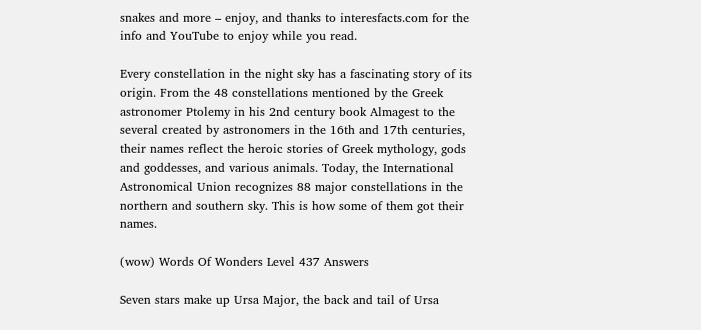snakes and more – enjoy, and thanks to interesfacts.com for the info and YouTube to enjoy while you read.

Every constellation in the night sky has a fascinating story of its origin. From the 48 constellations mentioned by the Greek astronomer Ptolemy in his 2nd century book Almagest to the several created by astronomers in the 16th and 17th centuries, their names reflect the heroic stories of Greek mythology, gods and goddesses, and various animals. Today, the International Astronomical Union recognizes 88 major constellations in the northern and southern sky. This is how some of them got their names.

(wow) Words Of Wonders Level 437 Answers

Seven stars make up Ursa Major, the back and tail of Ursa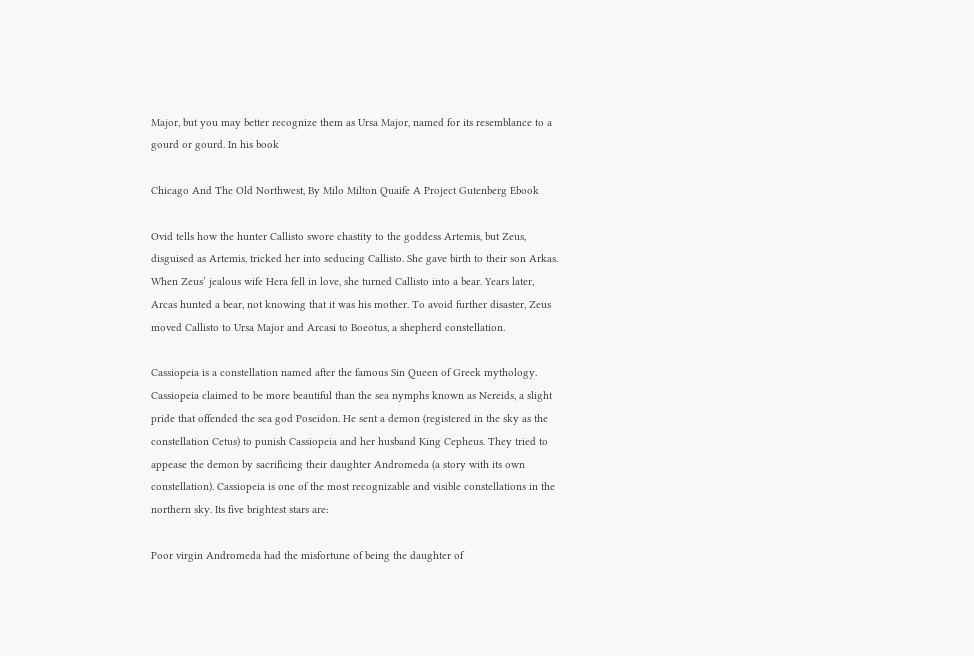Major, but you may better recognize them as Ursa Major, named for its resemblance to a gourd or gourd. In his book

Chicago And The Old Northwest, By Milo Milton Quaife A Project Gutenberg Ebook

Ovid tells how the hunter Callisto swore chastity to the goddess Artemis, but Zeus, disguised as Artemis, tricked her into seducing Callisto. She gave birth to their son Arkas. When Zeus’ jealous wife Hera fell in love, she turned Callisto into a bear. Years later, Arcas hunted a bear, not knowing that it was his mother. To avoid further disaster, Zeus moved Callisto to Ursa Major and Arcasi to Boeotus, a shepherd constellation.

Cassiopeia is a constellation named after the famous Sin Queen of Greek mythology. Cassiopeia claimed to be more beautiful than the sea nymphs known as Nereids, a slight pride that offended the sea god Poseidon. He sent a demon (registered in the sky as the constellation Cetus) to punish Cassiopeia and her husband King Cepheus. They tried to appease the demon by sacrificing their daughter Andromeda (a story with its own constellation). Cassiopeia is one of the most recognizable and visible constellations in the northern sky. Its five brightest stars are:

Poor virgin Andromeda had the misfortune of being the daughter of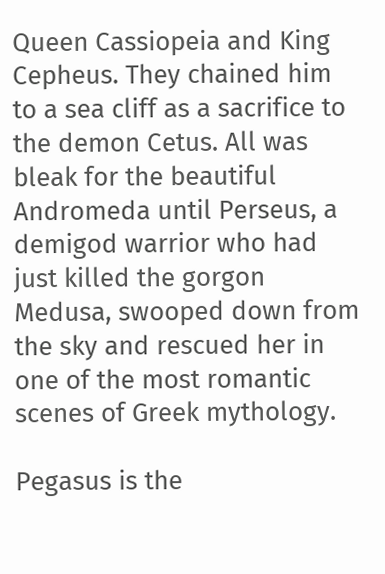Queen Cassiopeia and King Cepheus. They chained him to a sea cliff as a sacrifice to the demon Cetus. All was bleak for the beautiful Andromeda until Perseus, a demigod warrior who had just killed the gorgon Medusa, swooped down from the sky and rescued her in one of the most romantic scenes of Greek mythology.

Pegasus is the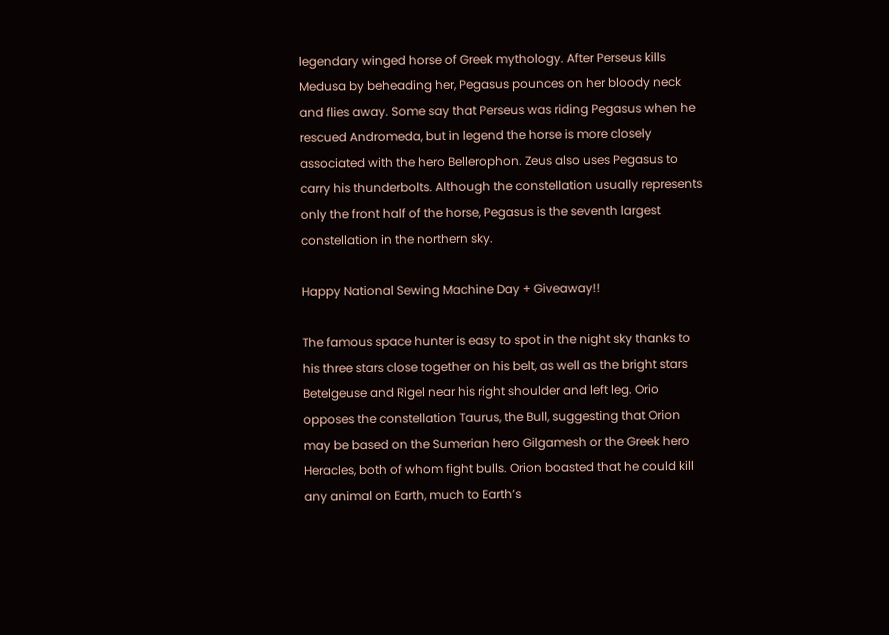legendary winged horse of Greek mythology. After Perseus kills Medusa by beheading her, Pegasus pounces on her bloody neck and flies away. Some say that Perseus was riding Pegasus when he rescued Andromeda, but in legend the horse is more closely associated with the hero Bellerophon. Zeus also uses Pegasus to carry his thunderbolts. Although the constellation usually represents only the front half of the horse, Pegasus is the seventh largest constellation in the northern sky.

Happy National Sewing Machine Day + Giveaway!!

The famous space hunter is easy to spot in the night sky thanks to his three stars close together on his belt, as well as the bright stars Betelgeuse and Rigel near his right shoulder and left leg. Orio opposes the constellation Taurus, the Bull, suggesting that Orion may be based on the Sumerian hero Gilgamesh or the Greek hero Heracles, both of whom fight bulls. Orion boasted that he could kill any animal on Earth, much to Earth’s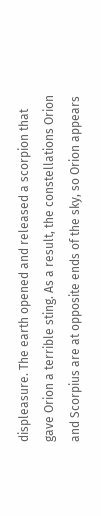displeasure. The earth opened and released a scorpion that gave Orion a terrible sting. As a result, the constellations Orion and Scorpius are at opposite ends of the sky, so Orion appears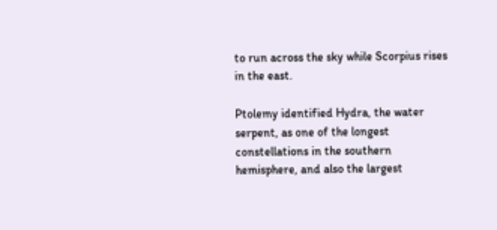to run across the sky while Scorpius rises in the east.

Ptolemy identified Hydra, the water serpent, as one of the longest constellations in the southern hemisphere, and also the largest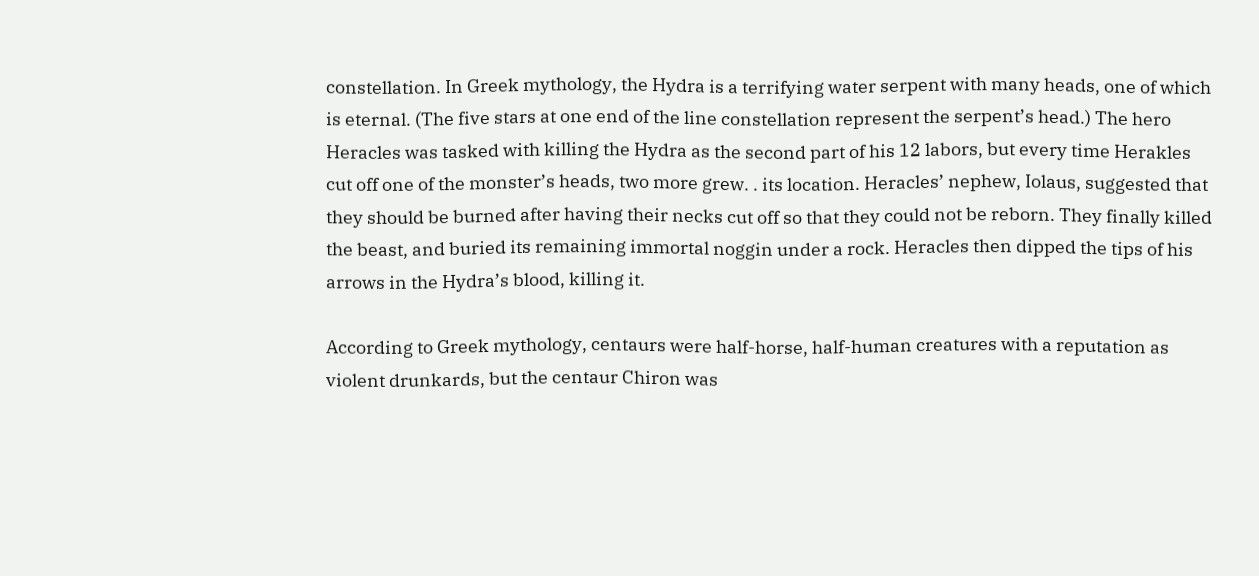constellation. In Greek mythology, the Hydra is a terrifying water serpent with many heads, one of which is eternal. (The five stars at one end of the line constellation represent the serpent’s head.) The hero Heracles was tasked with killing the Hydra as the second part of his 12 labors, but every time Herakles cut off one of the monster’s heads, two more grew. . its location. Heracles’ nephew, Iolaus, suggested that they should be burned after having their necks cut off so that they could not be reborn. They finally killed the beast, and buried its remaining immortal noggin under a rock. Heracles then dipped the tips of his arrows in the Hydra’s blood, killing it.

According to Greek mythology, centaurs were half-horse, half-human creatures with a reputation as violent drunkards, but the centaur Chiron was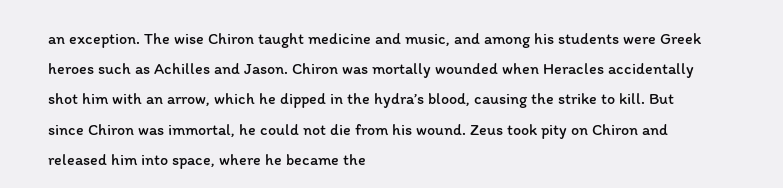an exception. The wise Chiron taught medicine and music, and among his students were Greek heroes such as Achilles and Jason. Chiron was mortally wounded when Heracles accidentally shot him with an arrow, which he dipped in the hydra’s blood, causing the strike to kill. But since Chiron was immortal, he could not die from his wound. Zeus took pity on Chiron and released him into space, where he became the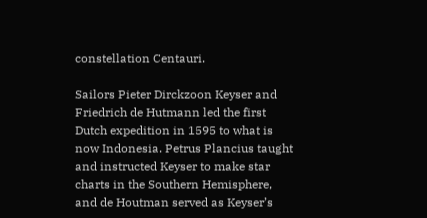constellation Centauri.

Sailors Pieter Dirckzoon Keyser and Friedrich de Hutmann led the first Dutch expedition in 1595 to what is now Indonesia. Petrus Plancius taught and instructed Keyser to make star charts in the Southern Hemisphere, and de Houtman served as Keyser’s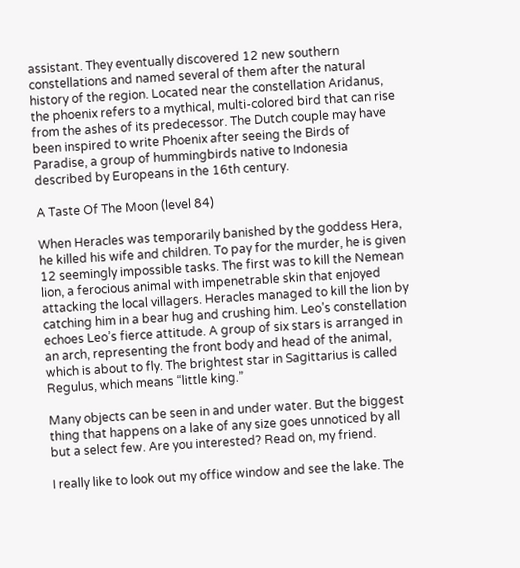assistant. They eventually discovered 12 new southern constellations and named several of them after the natural history of the region. Located near the constellation Aridanus, the phoenix refers to a mythical, multi-colored bird that can rise from the ashes of its predecessor. The Dutch couple may have been inspired to write Phoenix after seeing the Birds of Paradise, a group of hummingbirds native to Indonesia described by Europeans in the 16th century.

A Taste Of The Moon (level 84)

When Heracles was temporarily banished by the goddess Hera, he killed his wife and children. To pay for the murder, he is given 12 seemingly impossible tasks. The first was to kill the Nemean lion, a ferocious animal with impenetrable skin that enjoyed attacking the local villagers. Heracles managed to kill the lion by catching him in a bear hug and crushing him. Leo’s constellation echoes Leo’s fierce attitude. A group of six stars is arranged in an arch, representing the front body and head of the animal, which is about to fly. The brightest star in Sagittarius is called Regulus, which means “little king.”

Many objects can be seen in and under water. But the biggest thing that happens on a lake of any size goes unnoticed by all but a select few. Are you interested? Read on, my friend.

I really like to look out my office window and see the lake. The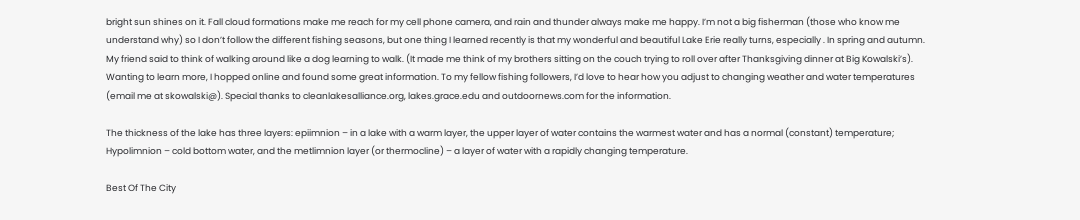bright sun shines on it. Fall cloud formations make me reach for my cell phone camera, and rain and thunder always make me happy. I’m not a big fisherman (those who know me understand why) so I don’t follow the different fishing seasons, but one thing I learned recently is that my wonderful and beautiful Lake Erie really turns, especially . In spring and autumn. My friend said to think of walking around like a dog learning to walk. (It made me think of my brothers sitting on the couch trying to roll over after Thanksgiving dinner at Big Kowalski’s). Wanting to learn more, I hopped online and found some great information. To my fellow fishing followers, I’d love to hear how you adjust to changing weather and water temperatures (email me at skowalski@). Special thanks to cleanlakesalliance.org, lakes.grace.edu and outdoornews.com for the information.

The thickness of the lake has three layers: epiimnion – in a lake with a warm layer, the upper layer of water contains the warmest water and has a normal (constant) temperature; Hypolimnion – cold bottom water, and the metlimnion layer (or thermocline) – a layer of water with a rapidly changing temperature.

Best Of The City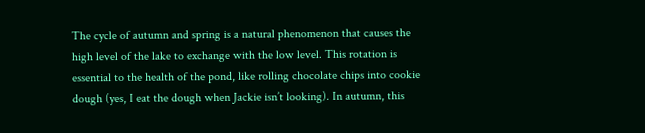The cycle of autumn and spring is a natural phenomenon that causes the high level of the lake to exchange with the low level. This rotation is essential to the health of the pond, like rolling chocolate chips into cookie dough (yes, I eat the dough when Jackie isn’t looking). In autumn, this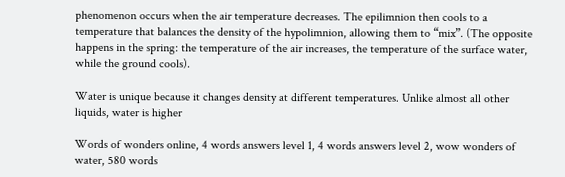phenomenon occurs when the air temperature decreases. The epilimnion then cools to a temperature that balances the density of the hypolimnion, allowing them to “mix”. (The opposite happens in the spring: the temperature of the air increases, the temperature of the surface water, while the ground cools).

Water is unique because it changes density at different temperatures. Unlike almost all other liquids, water is higher

Words of wonders online, 4 words answers level 1, 4 words answers level 2, wow wonders of water, 580 words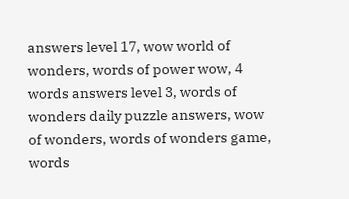answers level 17, wow world of wonders, words of power wow, 4 words answers level 3, words of wonders daily puzzle answers, wow of wonders, words of wonders game, words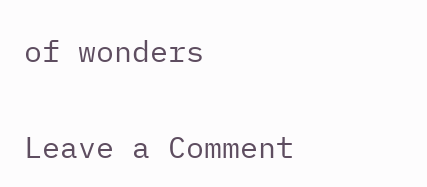of wonders

Leave a Comment